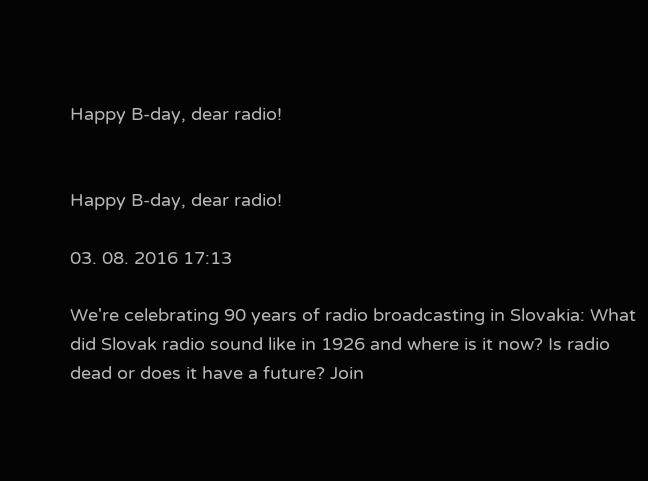Happy B-day, dear radio!


Happy B-day, dear radio!

03. 08. 2016 17:13

We're celebrating 90 years of radio broadcasting in Slovakia: What did Slovak radio sound like in 1926 and where is it now? Is radio dead or does it have a future? Join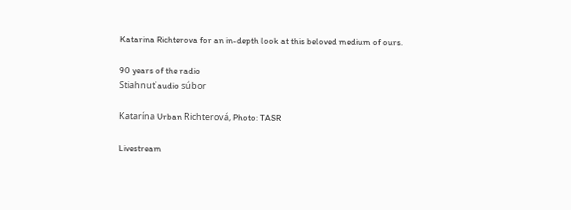Katarina Richterova for an in-depth look at this beloved medium of ours.

90 years of the radio
Stiahnuť audio súbor

Katarína Urban Richterová, Photo: TASR

Livestream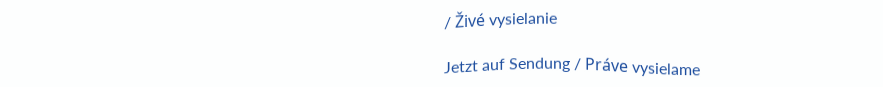/ Živé vysielanie

Jetzt auf Sendung / Práve vysielame